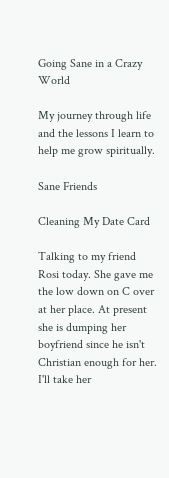Going Sane in a Crazy World

My journey through life and the lessons I learn to help me grow spiritually.

Sane Friends

Cleaning My Date Card

Talking to my friend Rosi today. She gave me the low down on C over at her place. At present she is dumping her boyfriend since he isn't Christian enough for her. I'll take her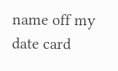name off my date card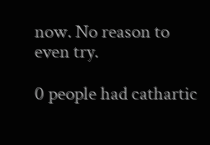now. No reason to even try.

0 people had cathartic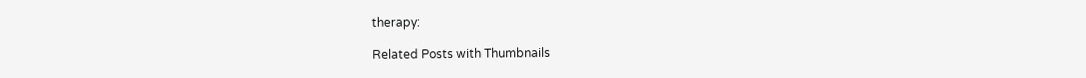therapy:

Related Posts with Thumbnails